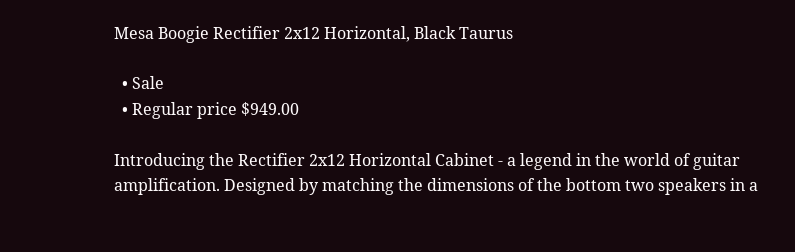Mesa Boogie Rectifier 2x12 Horizontal, Black Taurus

  • Sale
  • Regular price $949.00

Introducing the Rectifier 2x12 Horizontal Cabinet - a legend in the world of guitar amplification. Designed by matching the dimensions of the bottom two speakers in a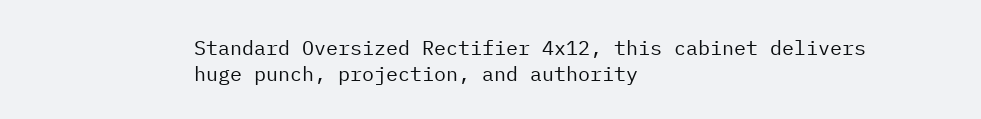Standard Oversized Rectifier 4x12, this cabinet delivers huge punch, projection, and authority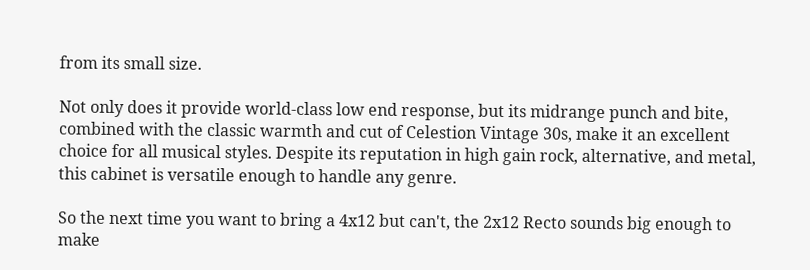from its small size.

Not only does it provide world-class low end response, but its midrange punch and bite, combined with the classic warmth and cut of Celestion Vintage 30s, make it an excellent choice for all musical styles. Despite its reputation in high gain rock, alternative, and metal, this cabinet is versatile enough to handle any genre.

So the next time you want to bring a 4x12 but can't, the 2x12 Recto sounds big enough to make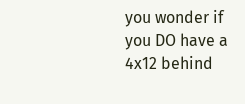you wonder if you DO have a 4x12 behind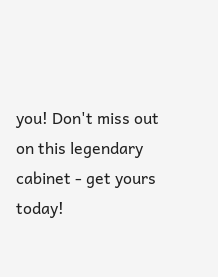you! Don't miss out on this legendary cabinet - get yours today!